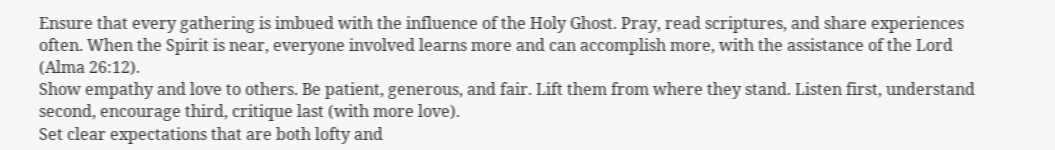Ensure that every gathering is imbued with the influence of the Holy Ghost. Pray, read scriptures, and share experiences often. When the Spirit is near, everyone involved learns more and can accomplish more, with the assistance of the Lord (Alma 26:12).
Show empathy and love to others. Be patient, generous, and fair. Lift them from where they stand. Listen first, understand second, encourage third, critique last (with more love).
Set clear expectations that are both lofty and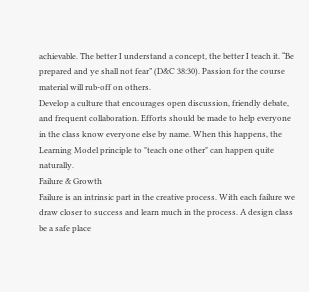achievable. The better I understand a concept, the better I teach it. “Be prepared and ye shall not fear” (D&C 38:30). Passion for the course material will rub-off on others.
Develop a culture that encourages open discussion, friendly debate, and frequent collaboration. Efforts should be made to help everyone in the class know everyone else by name. When this happens, the Learning Model principle to "teach one other" can happen quite naturally.
Failure & Growth
Failure is an intrinsic part in the creative process. With each failure we draw closer to success and learn much in the process. A design class be a safe place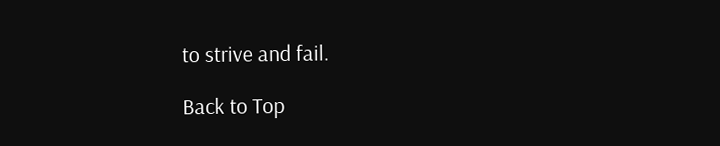to strive and fail.

Back to Top